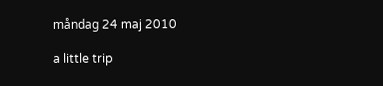måndag 24 maj 2010

a little trip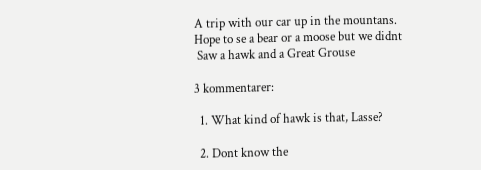A trip with our car up in the mountans.
Hope to se a bear or a moose but we didnt
 Saw a hawk and a Great Grouse

3 kommentarer:

  1. What kind of hawk is that, Lasse?

  2. Dont know the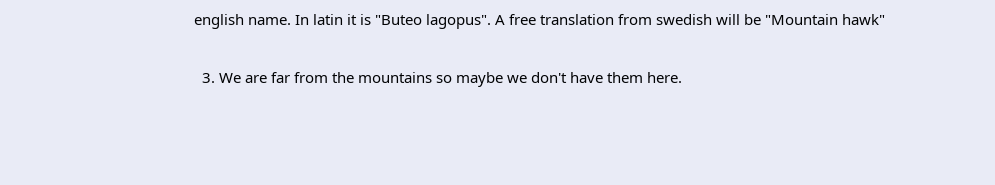english name. In latin it is "Buteo lagopus". A free translation from swedish will be "Mountain hawk"

  3. We are far from the mountains so maybe we don't have them here.